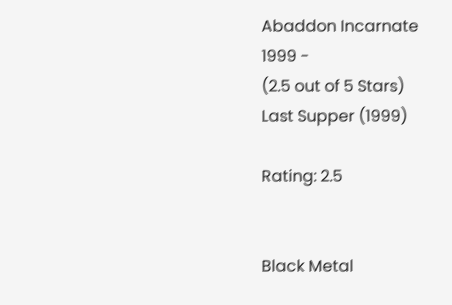Abaddon Incarnate
1999 -
(2.5 out of 5 Stars)
Last Supper (1999)

Rating: 2.5


Black Metal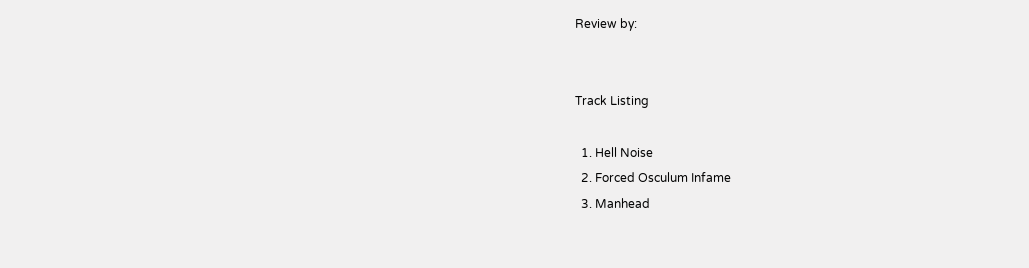Review by:


Track Listing

  1. Hell Noise
  2. Forced Osculum Infame
  3. Manhead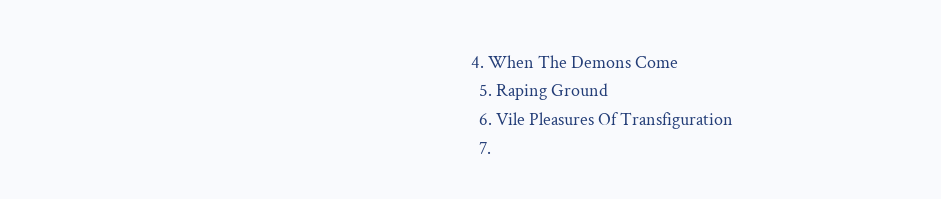4. When The Demons Come
  5. Raping Ground
  6. Vile Pleasures Of Transfiguration
  7.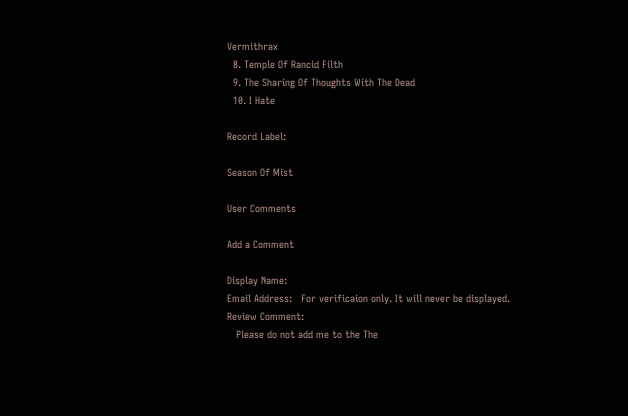Vermithrax
  8. Temple Of Rancid Filth
  9. The Sharing Of Thoughts With The Dead
  10. I Hate

Record Label:

Season Of Mist

User Comments

Add a Comment

Display Name:
Email Address:   For verificaion only. It will never be displayed.
Review Comment:
   Please do not add me to the The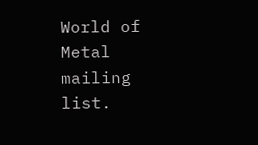World of Metal mailing list.